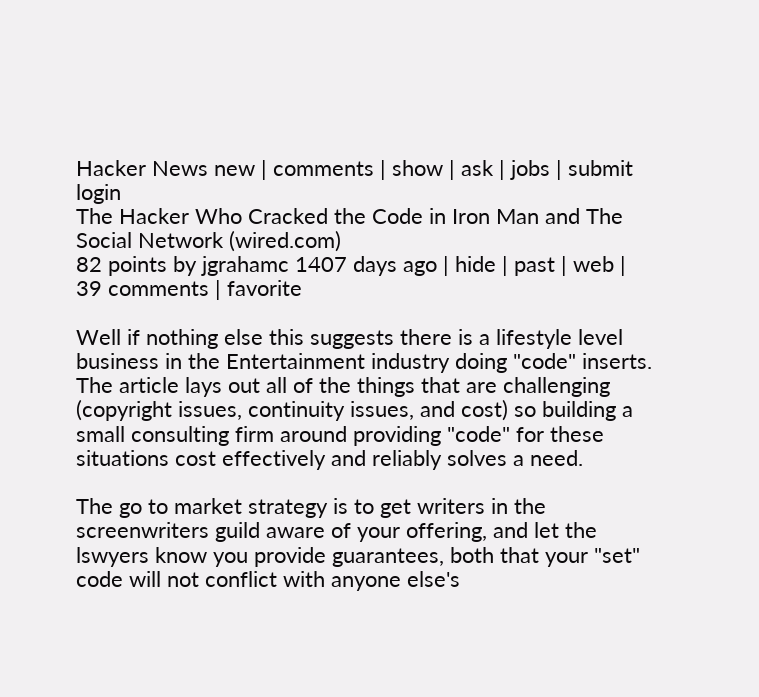Hacker News new | comments | show | ask | jobs | submit login
The Hacker Who Cracked the Code in Iron Man and The Social Network (wired.com)
82 points by jgrahamc 1407 days ago | hide | past | web | 39 comments | favorite

Well if nothing else this suggests there is a lifestyle level business in the Entertainment industry doing "code" inserts. The article lays out all of the things that are challenging (copyright issues, continuity issues, and cost) so building a small consulting firm around providing "code" for these situations cost effectively and reliably solves a need.

The go to market strategy is to get writers in the screenwriters guild aware of your offering, and let the lswyers know you provide guarantees, both that your "set" code will not conflict with anyone else's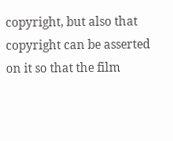copyright, but also that copyright can be asserted on it so that the film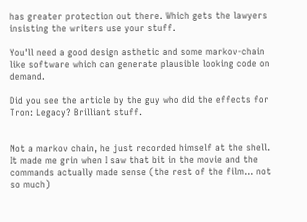has greater protection out there. Which gets the lawyers insisting the writers use your stuff.

You'll need a good design asthetic and some markov-chain like software which can generate plausible looking code on demand.

Did you see the article by the guy who did the effects for Tron: Legacy? Brilliant stuff.


Not a markov chain, he just recorded himself at the shell. It made me grin when I saw that bit in the movie and the commands actually made sense (the rest of the film... not so much)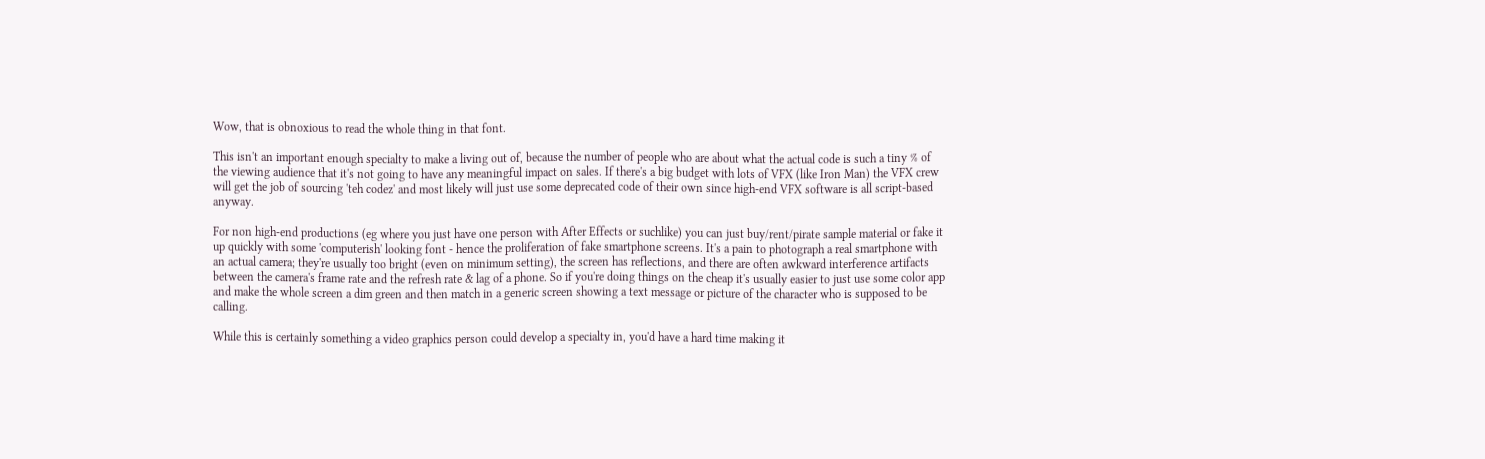Wow, that is obnoxious to read the whole thing in that font.

This isn't an important enough specialty to make a living out of, because the number of people who are about what the actual code is such a tiny % of the viewing audience that it's not going to have any meaningful impact on sales. If there's a big budget with lots of VFX (like Iron Man) the VFX crew will get the job of sourcing 'teh codez' and most likely will just use some deprecated code of their own since high-end VFX software is all script-based anyway.

For non high-end productions (eg where you just have one person with After Effects or suchlike) you can just buy/rent/pirate sample material or fake it up quickly with some 'computerish' looking font - hence the proliferation of fake smartphone screens. It's a pain to photograph a real smartphone with an actual camera; they're usually too bright (even on minimum setting), the screen has reflections, and there are often awkward interference artifacts between the camera's frame rate and the refresh rate & lag of a phone. So if you're doing things on the cheap it's usually easier to just use some color app and make the whole screen a dim green and then match in a generic screen showing a text message or picture of the character who is supposed to be calling.

While this is certainly something a video graphics person could develop a specialty in, you'd have a hard time making it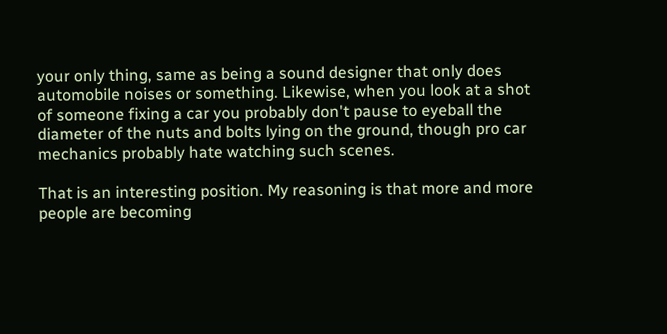your only thing, same as being a sound designer that only does automobile noises or something. Likewise, when you look at a shot of someone fixing a car you probably don't pause to eyeball the diameter of the nuts and bolts lying on the ground, though pro car mechanics probably hate watching such scenes.

That is an interesting position. My reasoning is that more and more people are becoming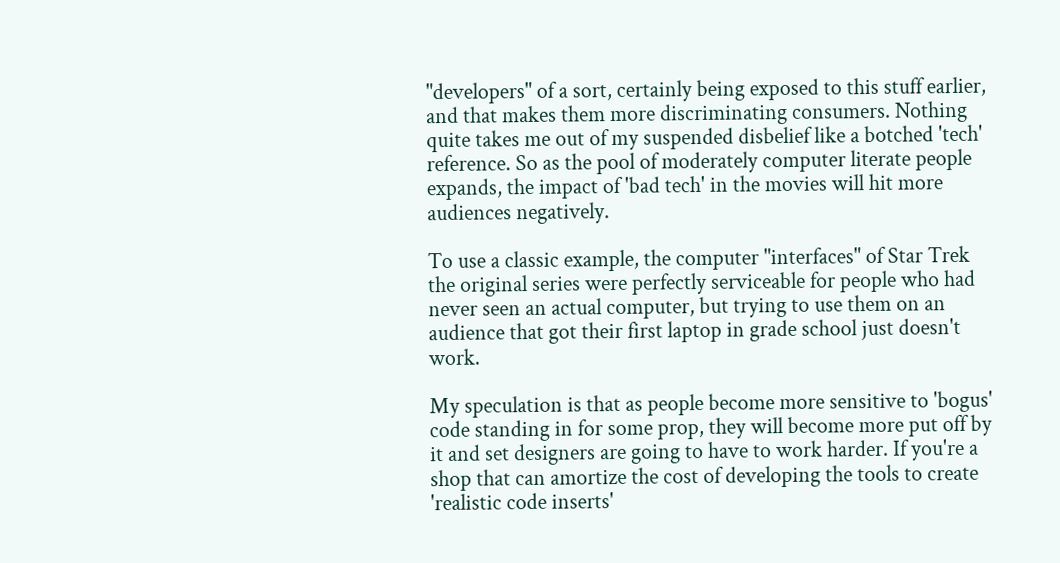"developers" of a sort, certainly being exposed to this stuff earlier, and that makes them more discriminating consumers. Nothing quite takes me out of my suspended disbelief like a botched 'tech' reference. So as the pool of moderately computer literate people expands, the impact of 'bad tech' in the movies will hit more audiences negatively.

To use a classic example, the computer "interfaces" of Star Trek the original series were perfectly serviceable for people who had never seen an actual computer, but trying to use them on an audience that got their first laptop in grade school just doesn't work.

My speculation is that as people become more sensitive to 'bogus' code standing in for some prop, they will become more put off by it and set designers are going to have to work harder. If you're a shop that can amortize the cost of developing the tools to create 'realistic code inserts'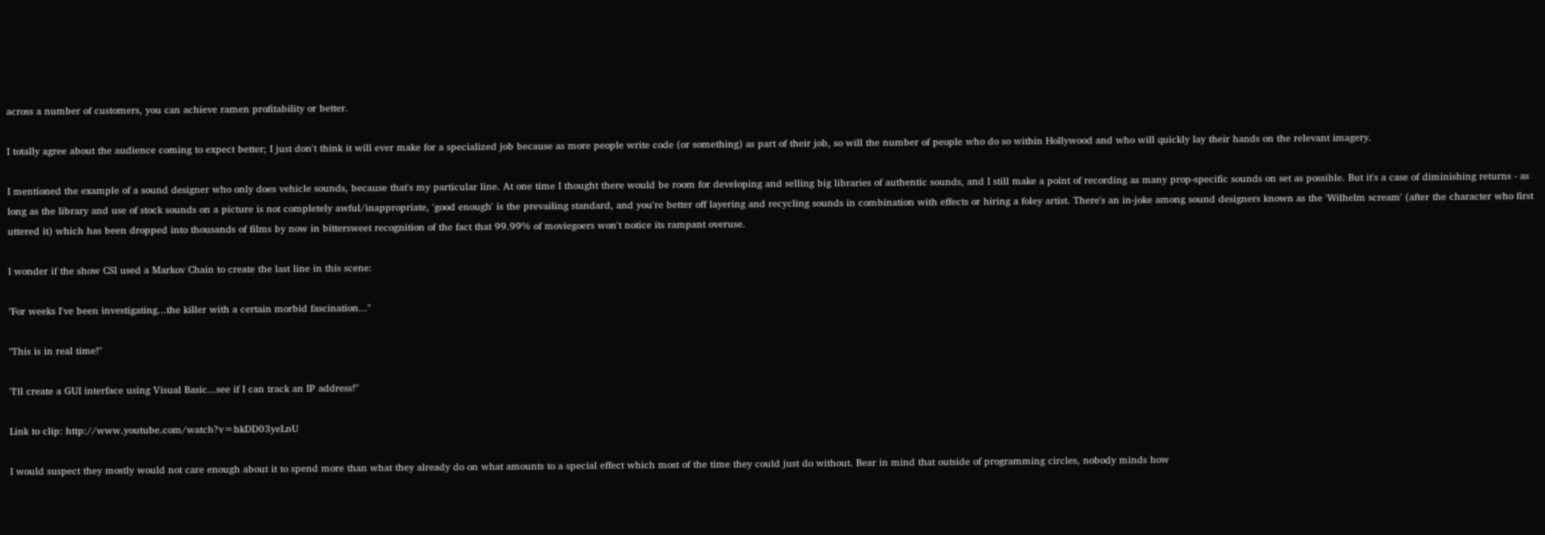across a number of customers, you can achieve ramen profitability or better.

I totally agree about the audience coming to expect better; I just don't think it will ever make for a specialized job because as more people write code (or something) as part of their job, so will the number of people who do so within Hollywood and who will quickly lay their hands on the relevant imagery.

I mentioned the example of a sound designer who only does vehicle sounds, because that's my particular line. At one time I thought there would be room for developing and selling big libraries of authentic sounds, and I still make a point of recording as many prop-specific sounds on set as possible. But it's a case of diminishing returns - as long as the library and use of stock sounds on a picture is not completely awful/inappropriate, 'good enough' is the prevailing standard, and you're better off layering and recycling sounds in combination with effects or hiring a foley artist. There's an in-joke among sound designers known as the 'Wilhelm scream' (after the character who first uttered it) which has been dropped into thousands of films by now in bittersweet recognition of the fact that 99.99% of moviegoers won't notice its rampant overuse.

I wonder if the show CSI used a Markov Chain to create the last line in this scene:

"For weeks I've been investigating...the killer with a certain morbid fascination..."

"This is in real time!"

"I'll create a GUI interface using Visual Basic...see if I can track an IP address!"

Link to clip: http://www.youtube.com/watch?v=hkDD03yeLnU

I would suspect they mostly would not care enough about it to spend more than what they already do on what amounts to a special effect which most of the time they could just do without. Bear in mind that outside of programming circles, nobody minds how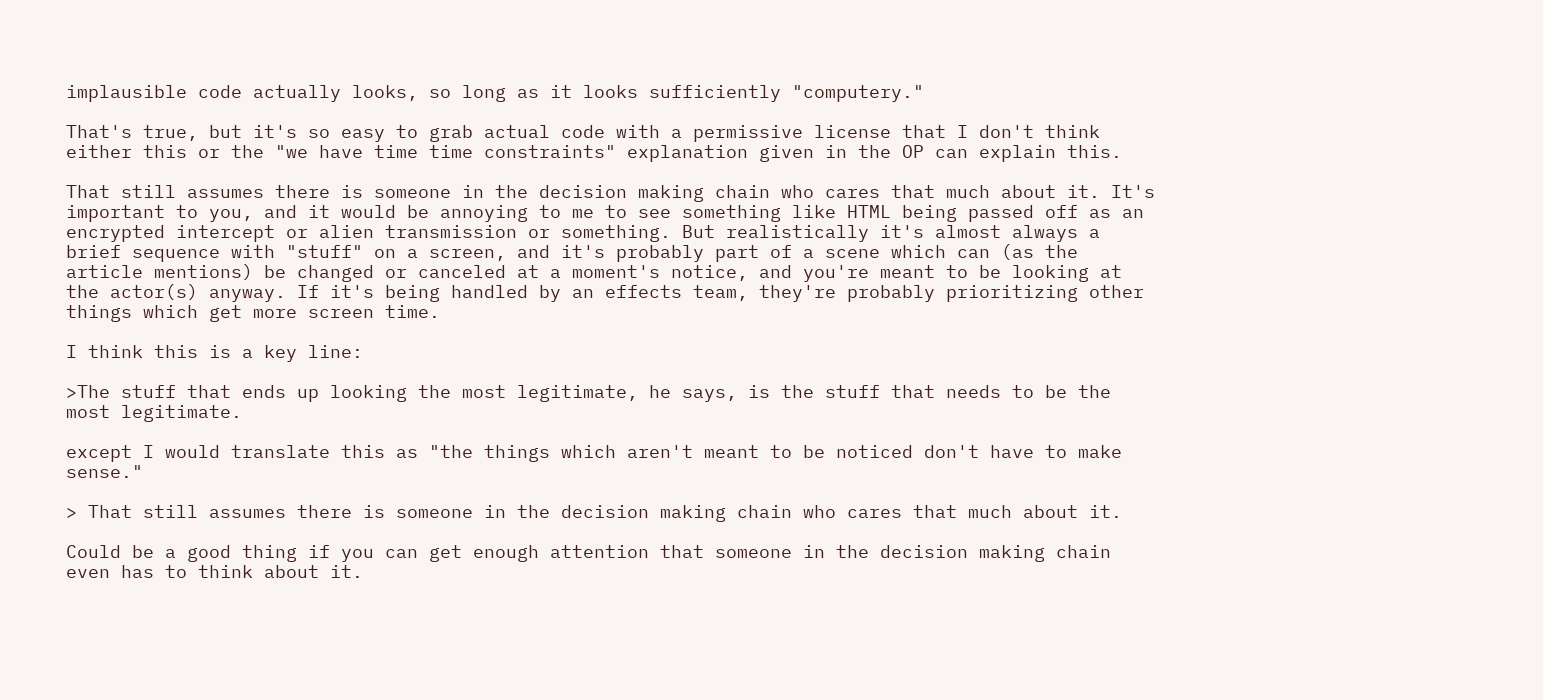implausible code actually looks, so long as it looks sufficiently "computery."

That's true, but it's so easy to grab actual code with a permissive license that I don't think either this or the "we have time time constraints" explanation given in the OP can explain this.

That still assumes there is someone in the decision making chain who cares that much about it. It's important to you, and it would be annoying to me to see something like HTML being passed off as an encrypted intercept or alien transmission or something. But realistically it's almost always a brief sequence with "stuff" on a screen, and it's probably part of a scene which can (as the article mentions) be changed or canceled at a moment's notice, and you're meant to be looking at the actor(s) anyway. If it's being handled by an effects team, they're probably prioritizing other things which get more screen time.

I think this is a key line:

>The stuff that ends up looking the most legitimate, he says, is the stuff that needs to be the most legitimate.

except I would translate this as "the things which aren't meant to be noticed don't have to make sense."

> That still assumes there is someone in the decision making chain who cares that much about it.

Could be a good thing if you can get enough attention that someone in the decision making chain even has to think about it.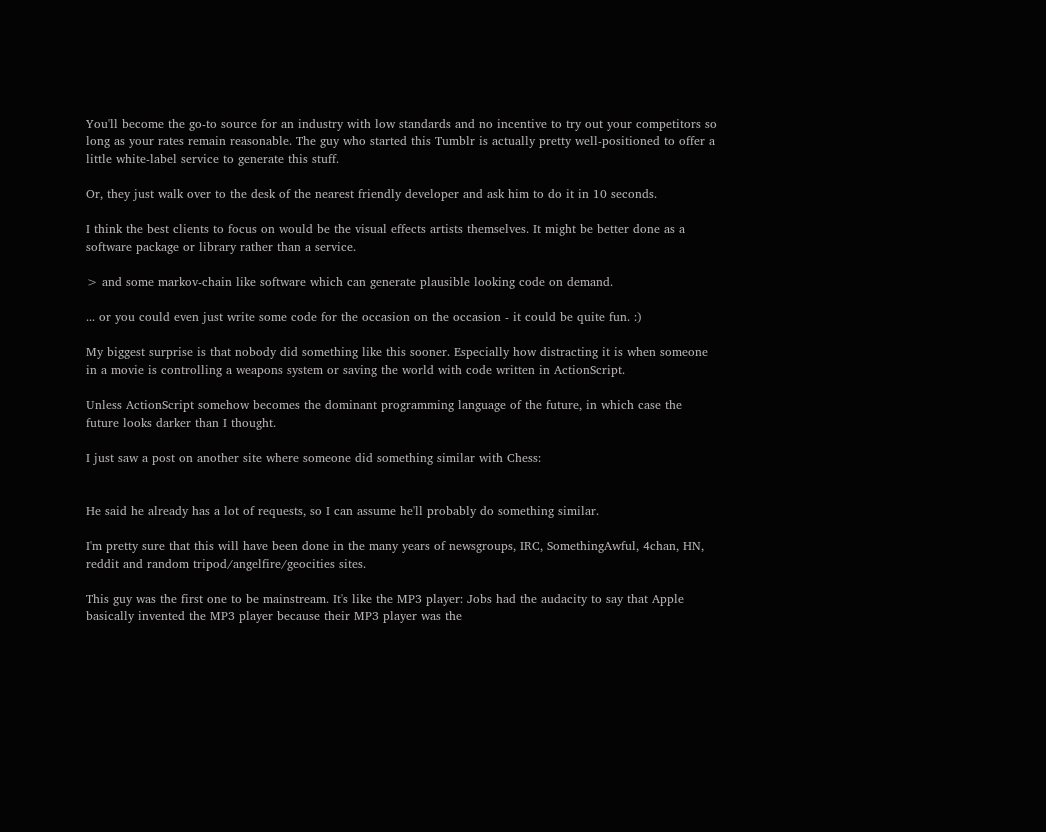You'll become the go-to source for an industry with low standards and no incentive to try out your competitors so long as your rates remain reasonable. The guy who started this Tumblr is actually pretty well-positioned to offer a little white-label service to generate this stuff.

Or, they just walk over to the desk of the nearest friendly developer and ask him to do it in 10 seconds.

I think the best clients to focus on would be the visual effects artists themselves. It might be better done as a software package or library rather than a service.

> and some markov-chain like software which can generate plausible looking code on demand.

... or you could even just write some code for the occasion on the occasion - it could be quite fun. :)

My biggest surprise is that nobody did something like this sooner. Especially how distracting it is when someone in a movie is controlling a weapons system or saving the world with code written in ActionScript.

Unless ActionScript somehow becomes the dominant programming language of the future, in which case the future looks darker than I thought.

I just saw a post on another site where someone did something similar with Chess:


He said he already has a lot of requests, so I can assume he'll probably do something similar.

I'm pretty sure that this will have been done in the many years of newsgroups, IRC, SomethingAwful, 4chan, HN, reddit and random tripod/angelfire/geocities sites.

This guy was the first one to be mainstream. It's like the MP3 player: Jobs had the audacity to say that Apple basically invented the MP3 player because their MP3 player was the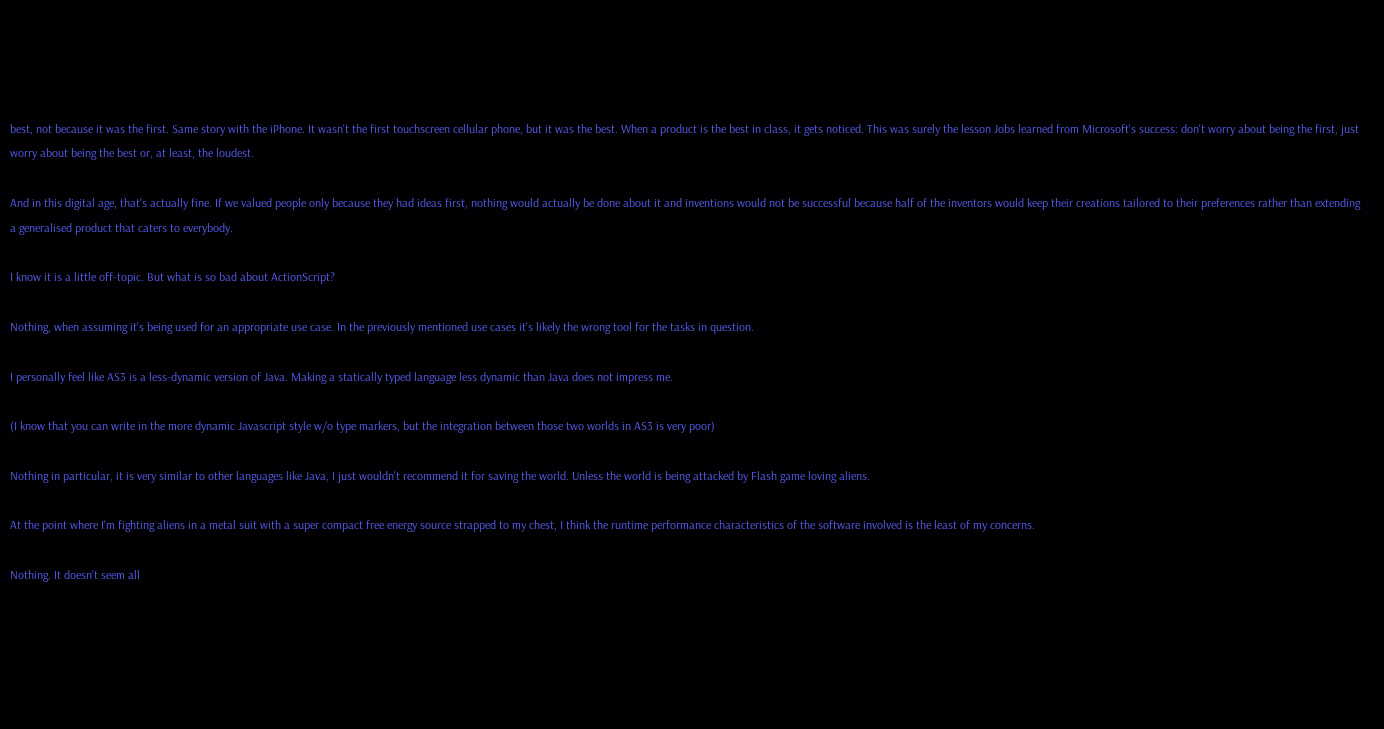best, not because it was the first. Same story with the iPhone. It wasn't the first touchscreen cellular phone, but it was the best. When a product is the best in class, it gets noticed. This was surely the lesson Jobs learned from Microsoft's success: don't worry about being the first, just worry about being the best or, at least, the loudest.

And in this digital age, that's actually fine. If we valued people only because they had ideas first, nothing would actually be done about it and inventions would not be successful because half of the inventors would keep their creations tailored to their preferences rather than extending a generalised product that caters to everybody.

I know it is a little off-topic. But what is so bad about ActionScript?

Nothing, when assuming it's being used for an appropriate use case. In the previously mentioned use cases it's likely the wrong tool for the tasks in question.

I personally feel like AS3 is a less-dynamic version of Java. Making a statically typed language less dynamic than Java does not impress me.

(I know that you can write in the more dynamic Javascript style w/o type markers, but the integration between those two worlds in AS3 is very poor)

Nothing in particular, it is very similar to other languages like Java, I just wouldn't recommend it for saving the world. Unless the world is being attacked by Flash game loving aliens.

At the point where I'm fighting aliens in a metal suit with a super compact free energy source strapped to my chest, I think the runtime performance characteristics of the software involved is the least of my concerns.

Nothing. It doesn't seem all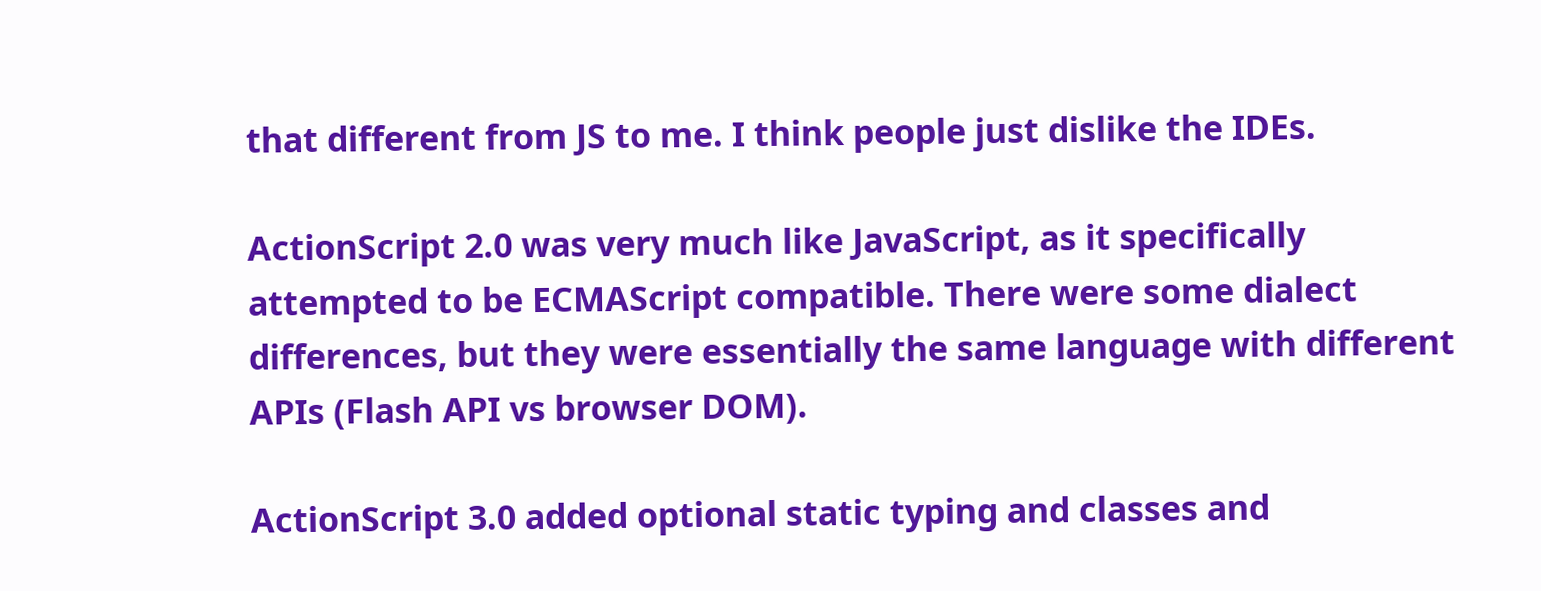that different from JS to me. I think people just dislike the IDEs.

ActionScript 2.0 was very much like JavaScript, as it specifically attempted to be ECMAScript compatible. There were some dialect differences, but they were essentially the same language with different APIs (Flash API vs browser DOM).

ActionScript 3.0 added optional static typing and classes and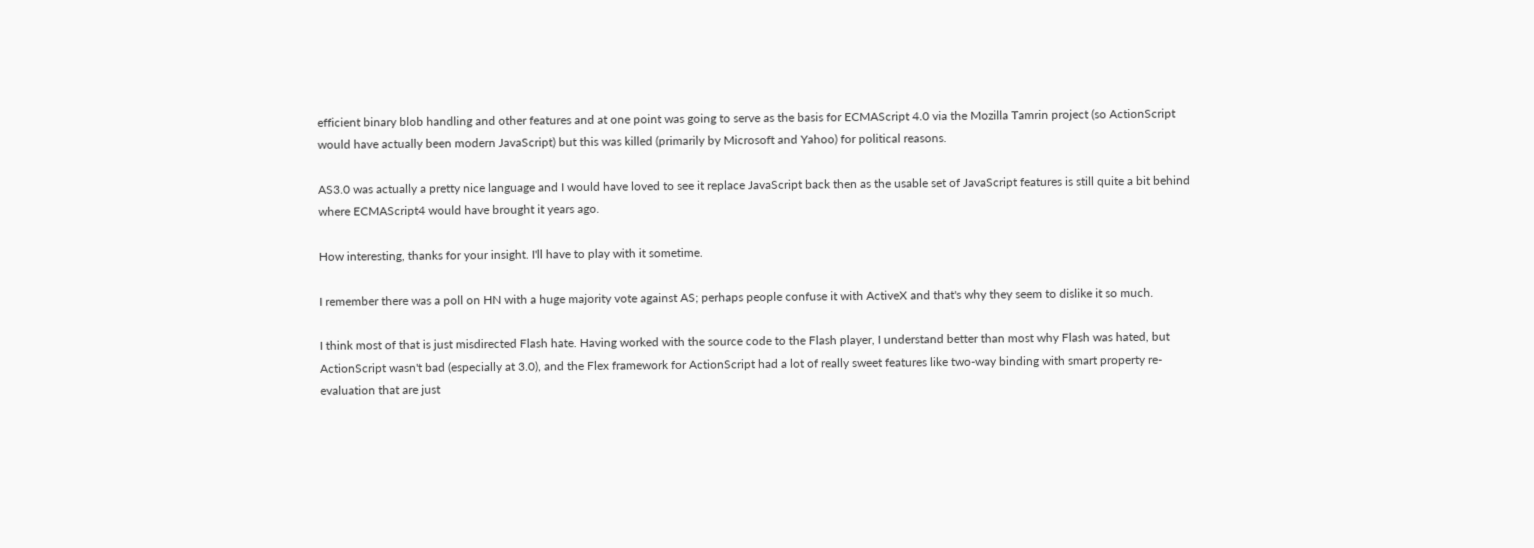efficient binary blob handling and other features and at one point was going to serve as the basis for ECMAScript 4.0 via the Mozilla Tamrin project (so ActionScript would have actually been modern JavaScript) but this was killed (primarily by Microsoft and Yahoo) for political reasons.

AS3.0 was actually a pretty nice language and I would have loved to see it replace JavaScript back then as the usable set of JavaScript features is still quite a bit behind where ECMAScript4 would have brought it years ago.

How interesting, thanks for your insight. I'll have to play with it sometime.

I remember there was a poll on HN with a huge majority vote against AS; perhaps people confuse it with ActiveX and that's why they seem to dislike it so much.

I think most of that is just misdirected Flash hate. Having worked with the source code to the Flash player, I understand better than most why Flash was hated, but ActionScript wasn't bad (especially at 3.0), and the Flex framework for ActionScript had a lot of really sweet features like two-way binding with smart property re-evaluation that are just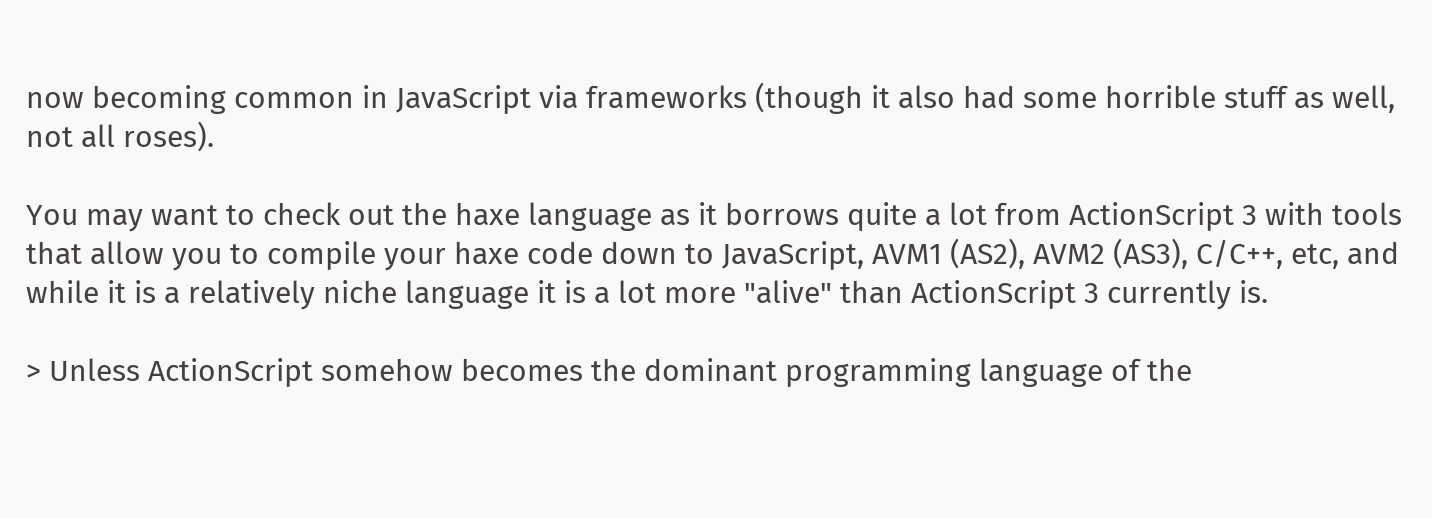now becoming common in JavaScript via frameworks (though it also had some horrible stuff as well, not all roses).

You may want to check out the haxe language as it borrows quite a lot from ActionScript 3 with tools that allow you to compile your haxe code down to JavaScript, AVM1 (AS2), AVM2 (AS3), C/C++, etc, and while it is a relatively niche language it is a lot more "alive" than ActionScript 3 currently is.

> Unless ActionScript somehow becomes the dominant programming language of the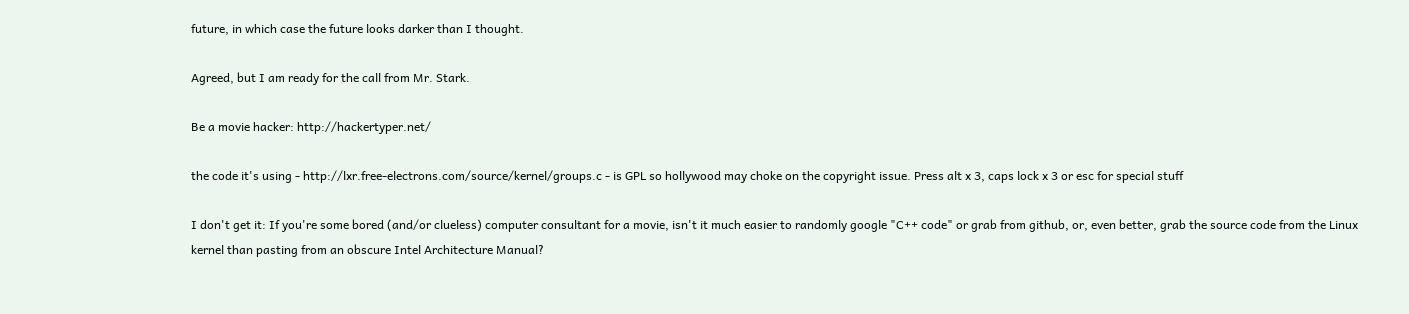future, in which case the future looks darker than I thought.

Agreed, but I am ready for the call from Mr. Stark.

Be a movie hacker: http://hackertyper.net/

the code it's using - http://lxr.free-electrons.com/source/kernel/groups.c - is GPL so hollywood may choke on the copyright issue. Press alt x 3, caps lock x 3 or esc for special stuff

I don't get it: If you're some bored (and/or clueless) computer consultant for a movie, isn't it much easier to randomly google "C++ code" or grab from github, or, even better, grab the source code from the Linux kernel than pasting from an obscure Intel Architecture Manual?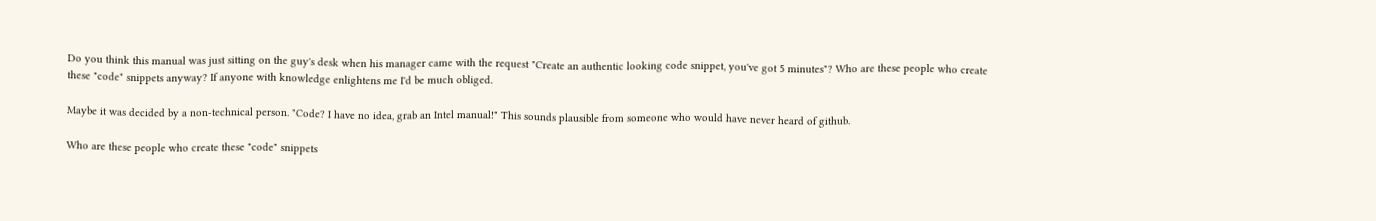Do you think this manual was just sitting on the guy's desk when his manager came with the request "Create an authentic looking code snippet, you've got 5 minutes"? Who are these people who create these "code" snippets anyway? If anyone with knowledge enlightens me I'd be much obliged.

Maybe it was decided by a non-technical person. "Code? I have no idea, grab an Intel manual!" This sounds plausible from someone who would have never heard of github.

Who are these people who create these "code" snippets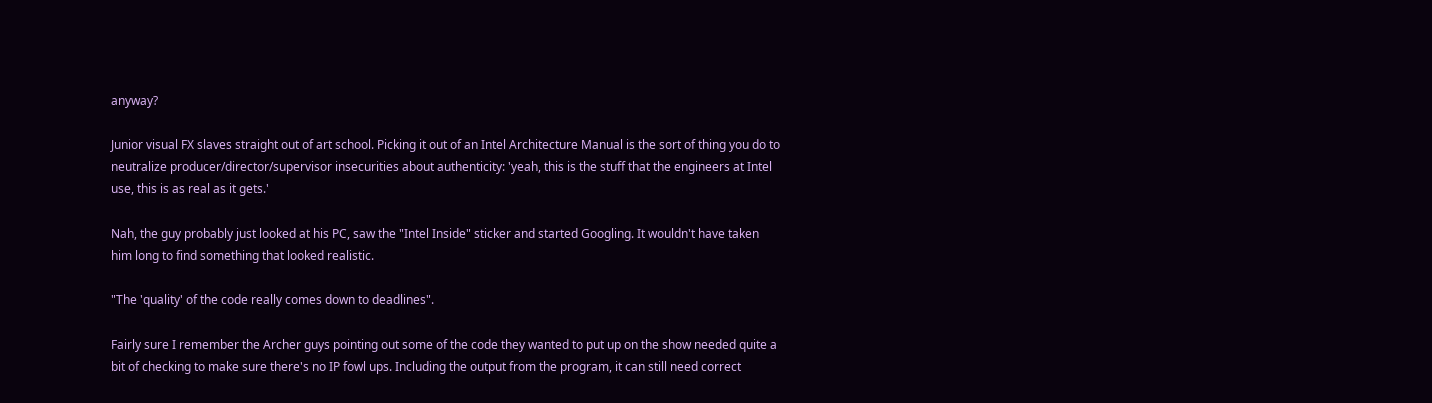anyway?

Junior visual FX slaves straight out of art school. Picking it out of an Intel Architecture Manual is the sort of thing you do to neutralize producer/director/supervisor insecurities about authenticity: 'yeah, this is the stuff that the engineers at Intel use, this is as real as it gets.'

Nah, the guy probably just looked at his PC, saw the "Intel Inside" sticker and started Googling. It wouldn't have taken him long to find something that looked realistic.

"The 'quality' of the code really comes down to deadlines".

Fairly sure I remember the Archer guys pointing out some of the code they wanted to put up on the show needed quite a bit of checking to make sure there's no IP fowl ups. Including the output from the program, it can still need correct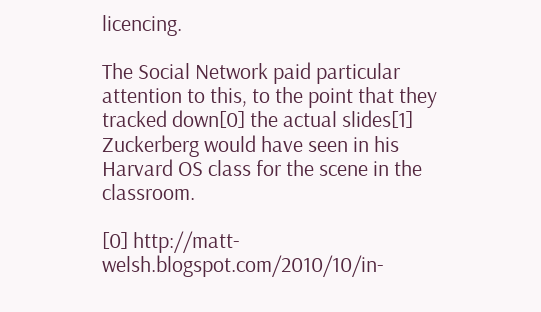licencing.

The Social Network paid particular attention to this, to the point that they tracked down[0] the actual slides[1] Zuckerberg would have seen in his Harvard OS class for the scene in the classroom.

[0] http://matt-welsh.blogspot.com/2010/10/in-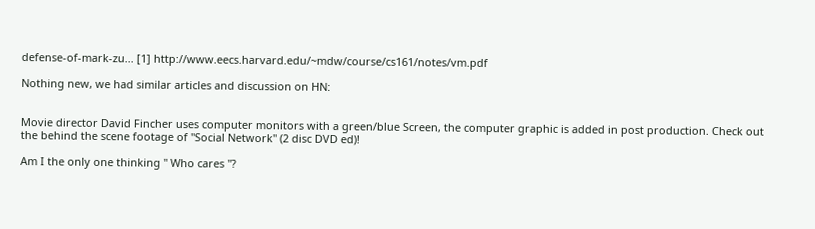defense-of-mark-zu... [1] http://www.eecs.harvard.edu/~mdw/course/cs161/notes/vm.pdf

Nothing new, we had similar articles and discussion on HN:


Movie director David Fincher uses computer monitors with a green/blue Screen, the computer graphic is added in post production. Check out the behind the scene footage of "Social Network" (2 disc DVD ed)!

Am I the only one thinking " Who cares "?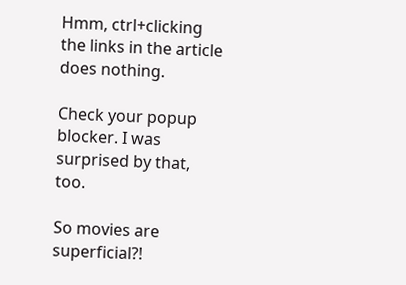Hmm, ctrl+clicking the links in the article does nothing.

Check your popup blocker. I was surprised by that, too.

So movies are superficial?!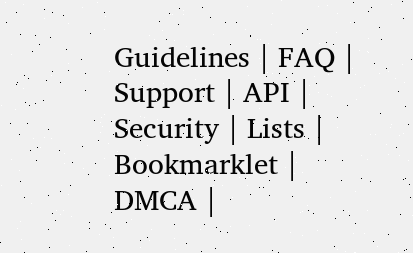Guidelines | FAQ | Support | API | Security | Lists | Bookmarklet | DMCA |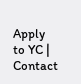Apply to YC | Contact